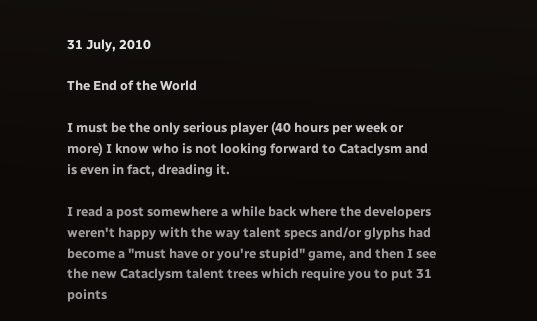31 July, 2010

The End of the World

I must be the only serious player (40 hours per week or more) I know who is not looking forward to Cataclysm and is even in fact, dreading it.

I read a post somewhere a while back where the developers weren't happy with the way talent specs and/or glyphs had become a "must have or you're stupid" game, and then I see the new Cataclysm talent trees which require you to put 31 points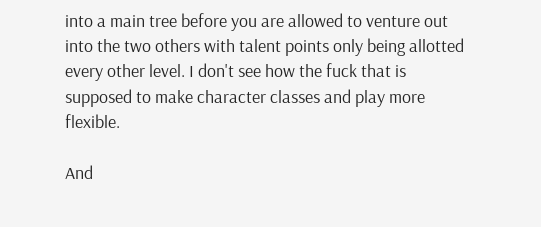into a main tree before you are allowed to venture out into the two others with talent points only being allotted every other level. I don't see how the fuck that is supposed to make character classes and play more flexible.

And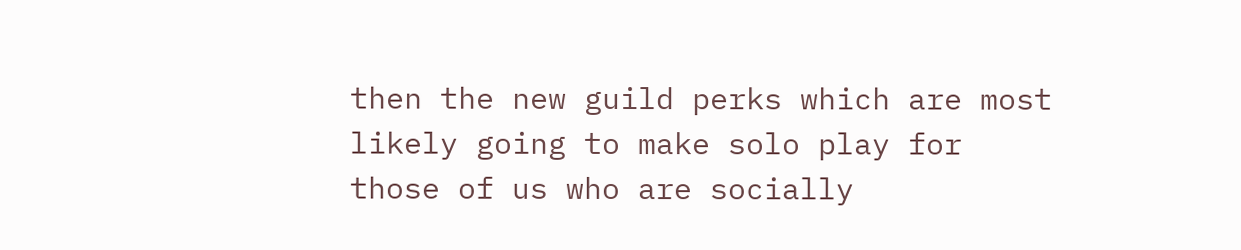then the new guild perks which are most likely going to make solo play for those of us who are socially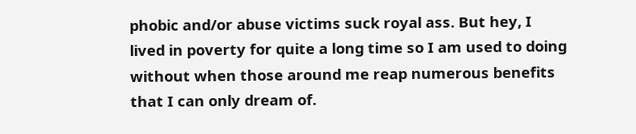phobic and/or abuse victims suck royal ass. But hey, I lived in poverty for quite a long time so I am used to doing without when those around me reap numerous benefits that I can only dream of.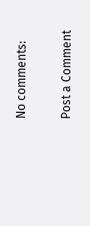No comments:

Post a Comment